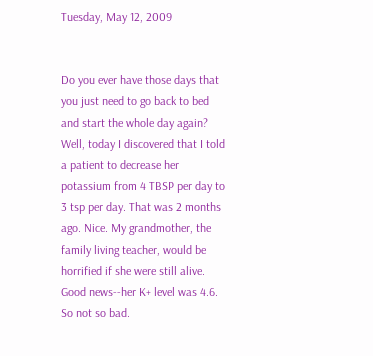Tuesday, May 12, 2009


Do you ever have those days that you just need to go back to bed and start the whole day again? Well, today I discovered that I told a patient to decrease her potassium from 4 TBSP per day to 3 tsp per day. That was 2 months ago. Nice. My grandmother, the family living teacher, would be horrified if she were still alive. Good news--her K+ level was 4.6. So not so bad.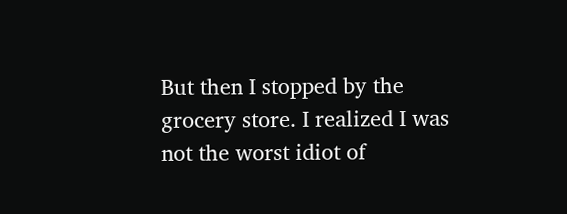But then I stopped by the grocery store. I realized I was not the worst idiot of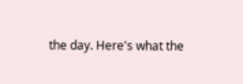the day. Here's what the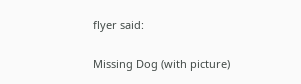flyer said:

Missing Dog (with picture)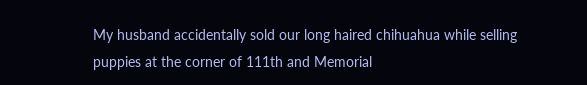My husband accidentally sold our long haired chihuahua while selling puppies at the corner of 111th and Memorial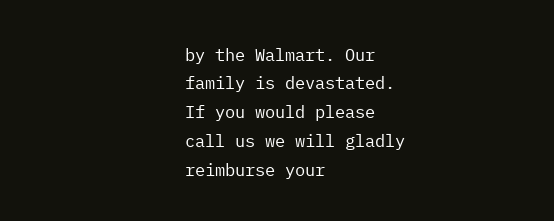by the Walmart. Our family is devastated. If you would please call us we will gladly reimburse your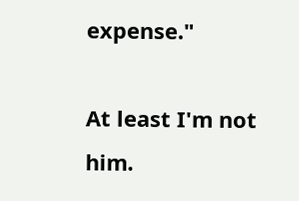expense."

At least I'm not him.